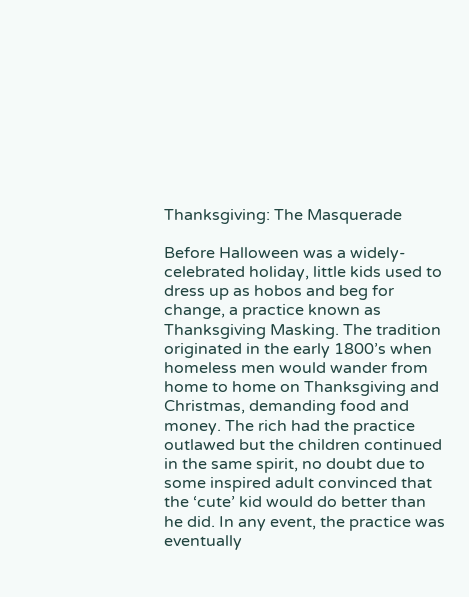Thanksgiving: The Masquerade

Before Halloween was a widely-celebrated holiday, little kids used to dress up as hobos and beg for change, a practice known as Thanksgiving Masking. The tradition originated in the early 1800’s when homeless men would wander from home to home on Thanksgiving and Christmas, demanding food and money. The rich had the practice outlawed but the children continued in the same spirit, no doubt due to some inspired adult convinced that the ‘cute’ kid would do better than he did. In any event, the practice was eventually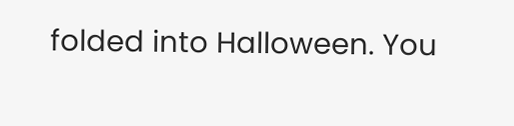folded into Halloween. You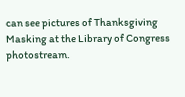can see pictures of Thanksgiving Masking at the Library of Congress photostream.